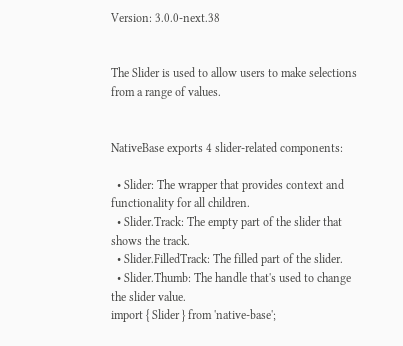Version: 3.0.0-next.38


The Slider is used to allow users to make selections from a range of values.


NativeBase exports 4 slider-related components:

  • Slider: The wrapper that provides context and functionality for all children.
  • Slider.Track: The empty part of the slider that shows the track.
  • Slider.FilledTrack: The filled part of the slider.
  • Slider.Thumb: The handle that's used to change the slider value.
import { Slider } from 'native-base';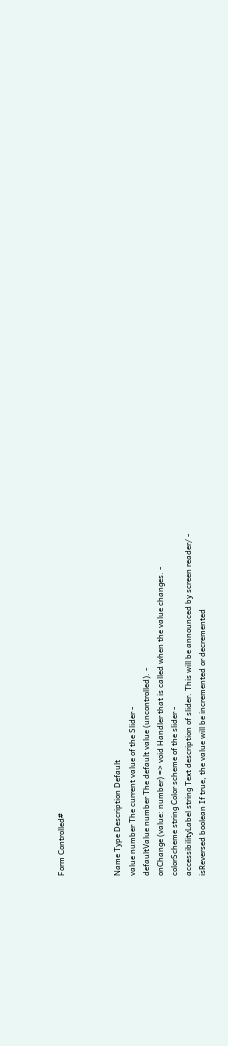Form Controlled#



Name Type Description Default
value number The current value of the Slider -
defaultValue number The default value (uncontrolled). -
onChange (value: number) => void Handler that is called when the value changes. -
colorScheme string Color scheme of the slider -
accessibilityLabel string Text description of slider. This will be announced by screen reader/ -
isReversed boolean If true, the value will be incremented or decremented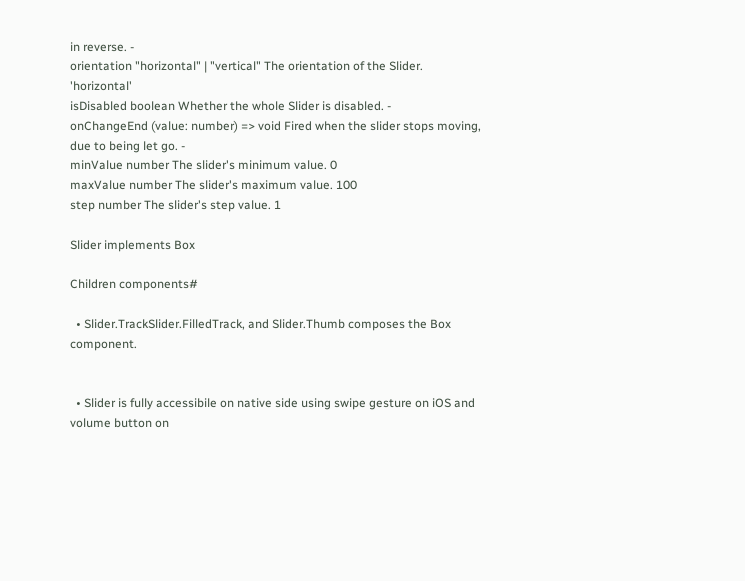in reverse. -
orientation "horizontal" | "vertical" The orientation of the Slider. 'horizontal'
isDisabled boolean Whether the whole Slider is disabled. -
onChangeEnd (value: number) => void Fired when the slider stops moving, due to being let go. -
minValue number The slider's minimum value. 0
maxValue number The slider's maximum value. 100
step number The slider's step value. 1

Slider implements Box

Children components#

  • Slider.TrackSlider.FilledTrack, and Slider.Thumb composes the Box component.


  • Slider is fully accessibile on native side using swipe gesture on iOS and volume button on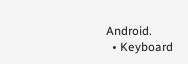Android.
  • Keyboard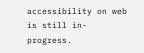accessibility on web is still in-progress.